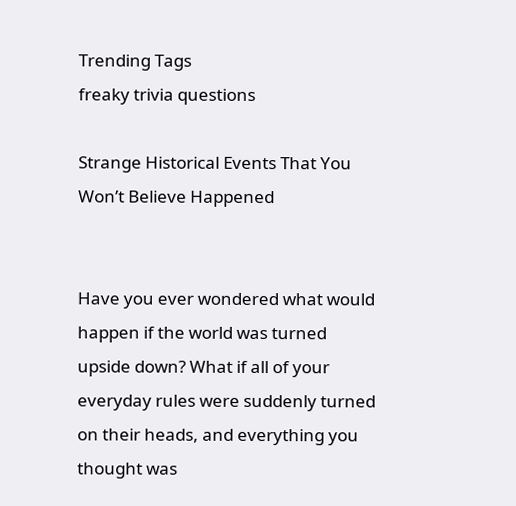Trending Tags
freaky trivia questions

Strange Historical Events That You Won’t Believe Happened


Have you ever wondered what would happen if the world was turned upside down? What if all of your everyday rules were suddenly turned on their heads, and everything you thought was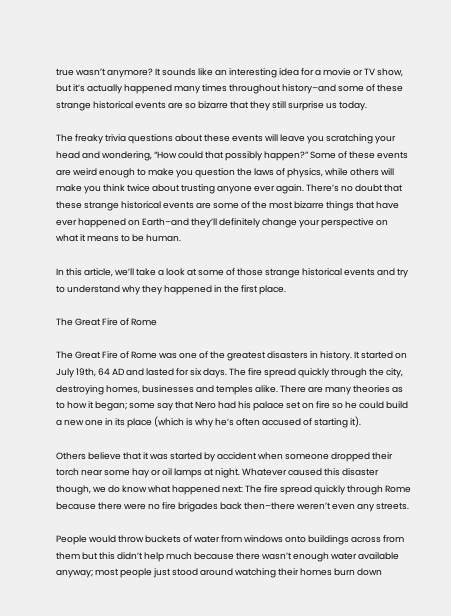true wasn’t anymore? It sounds like an interesting idea for a movie or TV show, but it’s actually happened many times throughout history–and some of these strange historical events are so bizarre that they still surprise us today.

The freaky trivia questions about these events will leave you scratching your head and wondering, “How could that possibly happen?” Some of these events are weird enough to make you question the laws of physics, while others will make you think twice about trusting anyone ever again. There’s no doubt that these strange historical events are some of the most bizarre things that have ever happened on Earth–and they’ll definitely change your perspective on what it means to be human.

In this article, we’ll take a look at some of those strange historical events and try to understand why they happened in the first place.

The Great Fire of Rome

The Great Fire of Rome was one of the greatest disasters in history. It started on July 19th, 64 AD and lasted for six days. The fire spread quickly through the city, destroying homes, businesses and temples alike. There are many theories as to how it began; some say that Nero had his palace set on fire so he could build a new one in its place (which is why he’s often accused of starting it).

Others believe that it was started by accident when someone dropped their torch near some hay or oil lamps at night. Whatever caused this disaster though, we do know what happened next: The fire spread quickly through Rome because there were no fire brigades back then–there weren’t even any streets.

People would throw buckets of water from windows onto buildings across from them but this didn’t help much because there wasn’t enough water available anyway; most people just stood around watching their homes burn down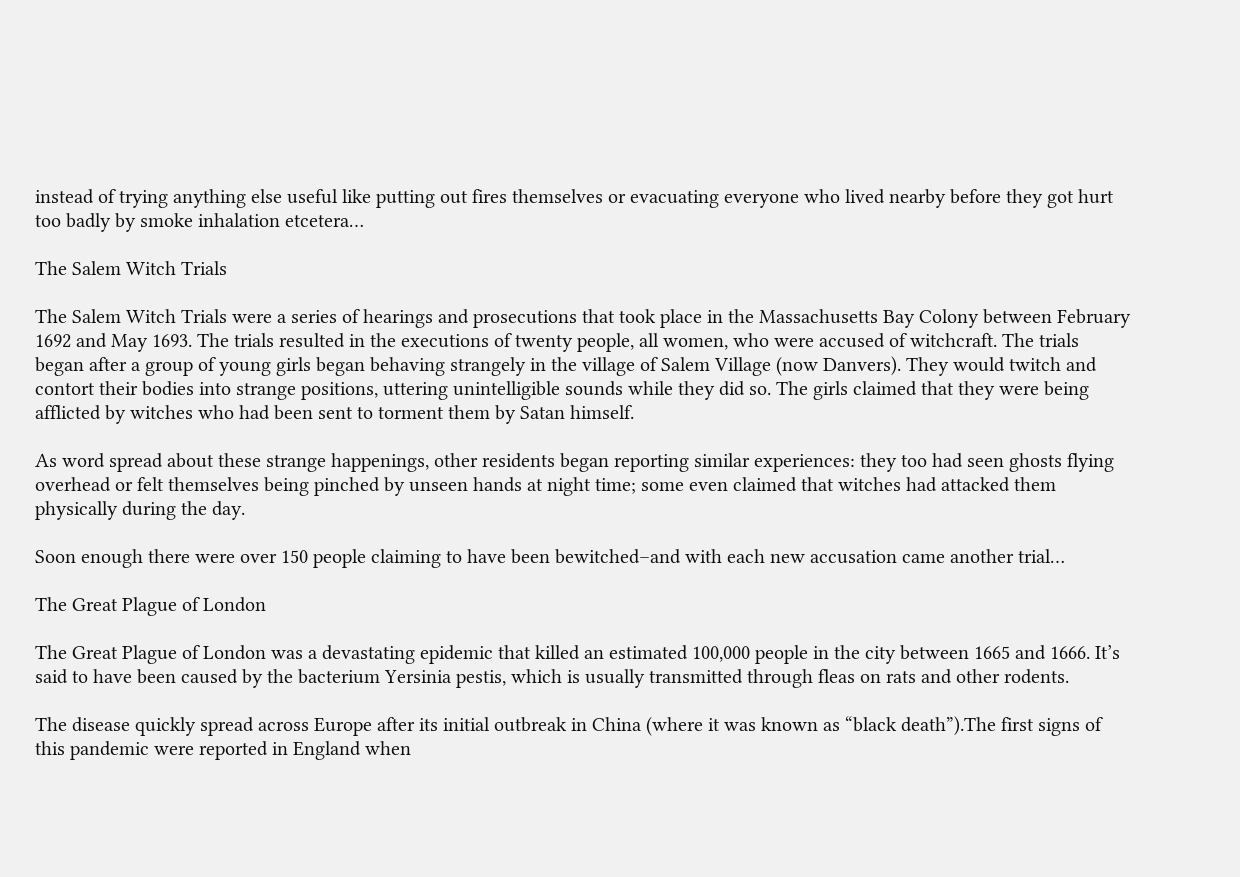instead of trying anything else useful like putting out fires themselves or evacuating everyone who lived nearby before they got hurt too badly by smoke inhalation etcetera…

The Salem Witch Trials

The Salem Witch Trials were a series of hearings and prosecutions that took place in the Massachusetts Bay Colony between February 1692 and May 1693. The trials resulted in the executions of twenty people, all women, who were accused of witchcraft. The trials began after a group of young girls began behaving strangely in the village of Salem Village (now Danvers). They would twitch and contort their bodies into strange positions, uttering unintelligible sounds while they did so. The girls claimed that they were being afflicted by witches who had been sent to torment them by Satan himself.

As word spread about these strange happenings, other residents began reporting similar experiences: they too had seen ghosts flying overhead or felt themselves being pinched by unseen hands at night time; some even claimed that witches had attacked them physically during the day.

Soon enough there were over 150 people claiming to have been bewitched–and with each new accusation came another trial…

The Great Plague of London

The Great Plague of London was a devastating epidemic that killed an estimated 100,000 people in the city between 1665 and 1666. It’s said to have been caused by the bacterium Yersinia pestis, which is usually transmitted through fleas on rats and other rodents.

The disease quickly spread across Europe after its initial outbreak in China (where it was known as “black death”).The first signs of this pandemic were reported in England when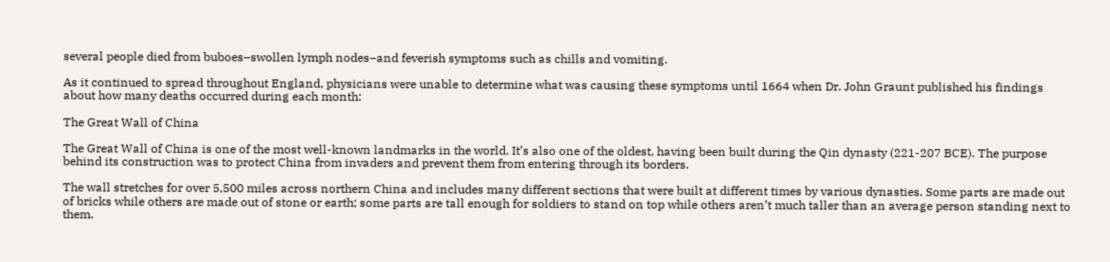several people died from buboes–swollen lymph nodes–and feverish symptoms such as chills and vomiting.

As it continued to spread throughout England, physicians were unable to determine what was causing these symptoms until 1664 when Dr. John Graunt published his findings about how many deaths occurred during each month:

The Great Wall of China

The Great Wall of China is one of the most well-known landmarks in the world. It’s also one of the oldest, having been built during the Qin dynasty (221-207 BCE). The purpose behind its construction was to protect China from invaders and prevent them from entering through its borders.

The wall stretches for over 5,500 miles across northern China and includes many different sections that were built at different times by various dynasties. Some parts are made out of bricks while others are made out of stone or earth; some parts are tall enough for soldiers to stand on top while others aren’t much taller than an average person standing next to them.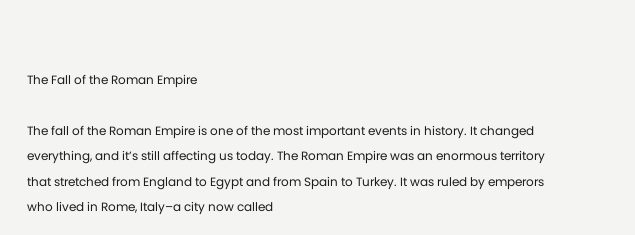The Fall of the Roman Empire

The fall of the Roman Empire is one of the most important events in history. It changed everything, and it’s still affecting us today. The Roman Empire was an enormous territory that stretched from England to Egypt and from Spain to Turkey. It was ruled by emperors who lived in Rome, Italy–a city now called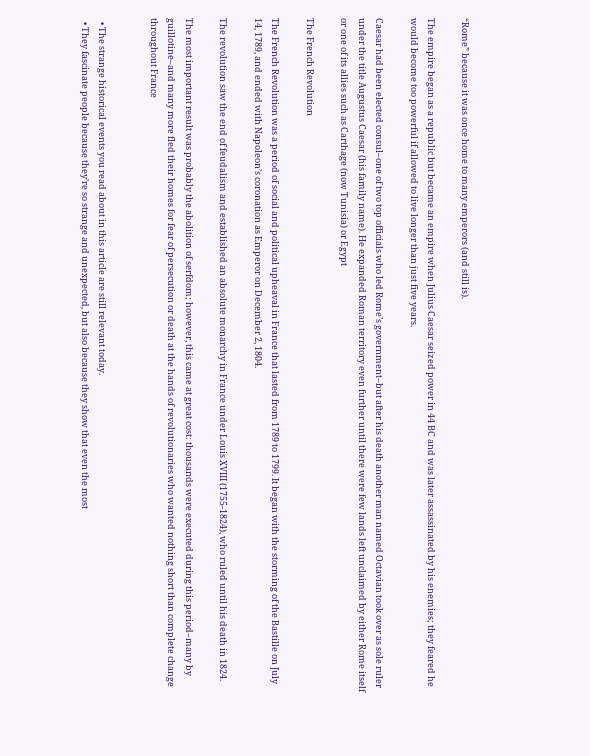“Rome” because it was once home to many emperors (and still is).

The empire began as a republic but became an empire when Julius Caesar seized power in 44 BC and was later assassinated by his enemies; they feared he would become too powerful if allowed to live longer than just five years.

Caesar had been elected consul–one of two top officials who led Rome’s government–but after his death another man named Octavian took over as sole ruler under the title Augustus Caesar (his family name). He expanded Roman territory even further until there were few lands left unclaimed by either Rome itself or one of its allies such as Carthage (now Tunisia) or Egypt

The French Revolution

The French Revolution was a period of social and political upheaval in France that lasted from 1789 to 1799. It began with the storming of the Bastille on July 14, 1789, and ended with Napoleon’s coronation as Emperor on December 2, 1804.

The revolution saw the end of feudalism and established an absolute monarchy in France under Louis XVIII (1755-1824), who ruled until his death in 1824.

The most important result was probably the abolition of serfdom; however, this came at great cost: thousands were executed during this period–many by guillotine–and many more fled their homes for fear of persecution or death at the hands of revolutionaries who wanted nothing short than complete change throughout France


  • The strange historical events you read about in this article are still relevant today.
  • They fascinate people because they’re so strange and unexpected, but also because they show that even the most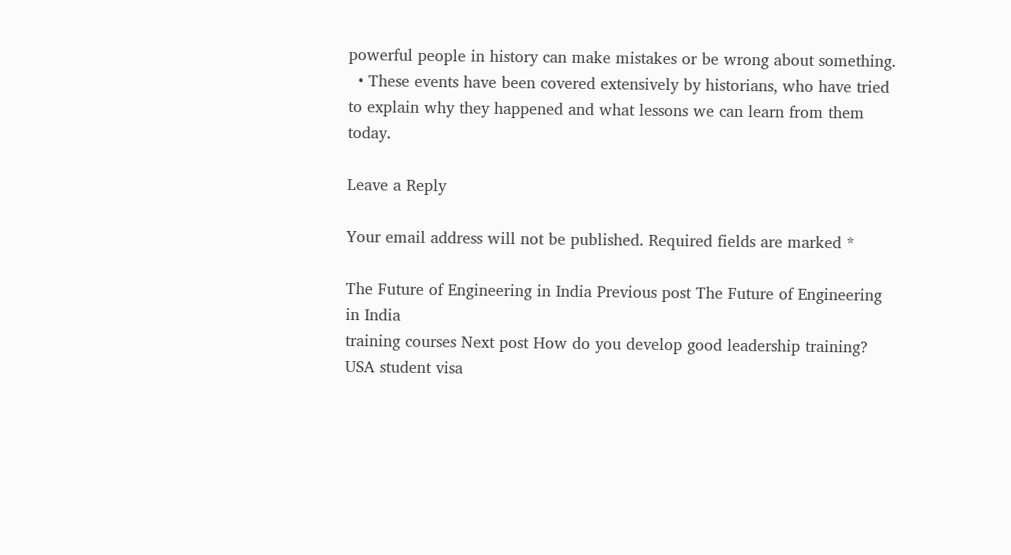powerful people in history can make mistakes or be wrong about something.
  • These events have been covered extensively by historians, who have tried to explain why they happened and what lessons we can learn from them today.

Leave a Reply

Your email address will not be published. Required fields are marked *

The Future of Engineering in India Previous post The Future of Engineering in India
training courses Next post How do you develop good leadership training?
USA student visa